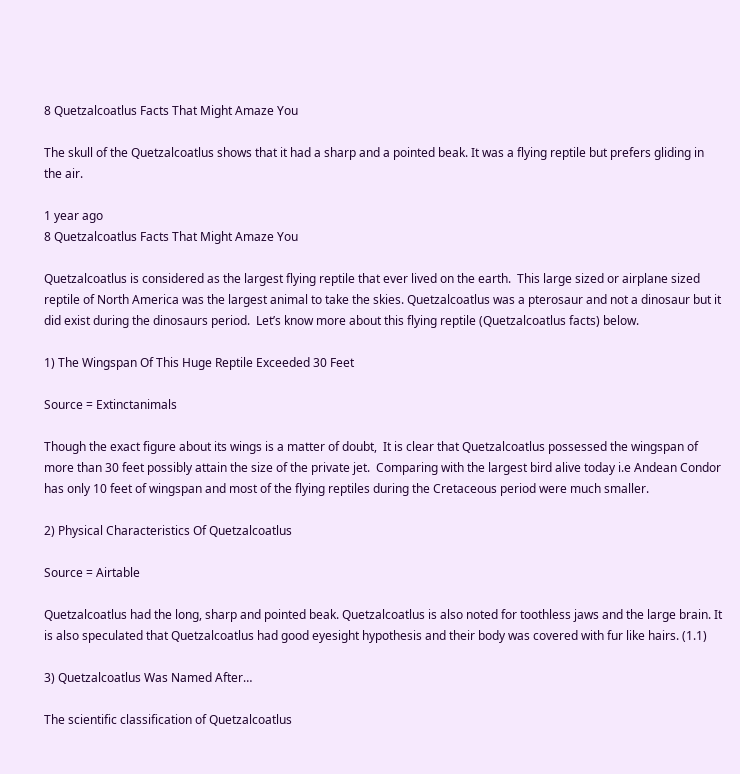8 Quetzalcoatlus Facts That Might Amaze You

The skull of the Quetzalcoatlus shows that it had a sharp and a pointed beak. It was a flying reptile but prefers gliding in the air.

1 year ago
8 Quetzalcoatlus Facts That Might Amaze You

Quetzalcoatlus is considered as the largest flying reptile that ever lived on the earth.  This large sized or airplane sized reptile of North America was the largest animal to take the skies. Quetzalcoatlus was a pterosaur and not a dinosaur but it did exist during the dinosaurs period.  Let’s know more about this flying reptile (Quetzalcoatlus facts) below.

1) The Wingspan Of This Huge Reptile Exceeded 30 Feet

Source = Extinctanimals

Though the exact figure about its wings is a matter of doubt,  It is clear that Quetzalcoatlus possessed the wingspan of more than 30 feet possibly attain the size of the private jet.  Comparing with the largest bird alive today i.e Andean Condor has only 10 feet of wingspan and most of the flying reptiles during the Cretaceous period were much smaller.

2) Physical Characteristics Of Quetzalcoatlus

Source = Airtable

Quetzalcoatlus had the long, sharp and pointed beak. Quetzalcoatlus is also noted for toothless jaws and the large brain. It is also speculated that Quetzalcoatlus had good eyesight hypothesis and their body was covered with fur like hairs. (1.1)

3) Quetzalcoatlus Was Named After…

The scientific classification of Quetzalcoatlus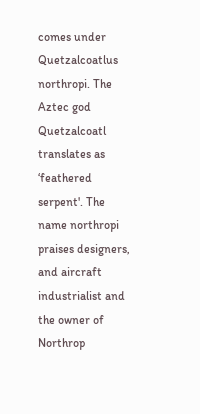comes under Quetzalcoatlus northropi. The Aztec god Quetzalcoatl translates as ‘feathered serpent'. The name northropi praises designers, and aircraft industrialist and the owner of Northrop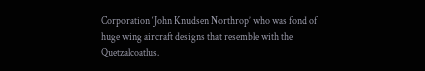Corporation ‘John Knudsen Northrop’ who was fond of huge wing aircraft designs that resemble with the Quetzalcoatlus.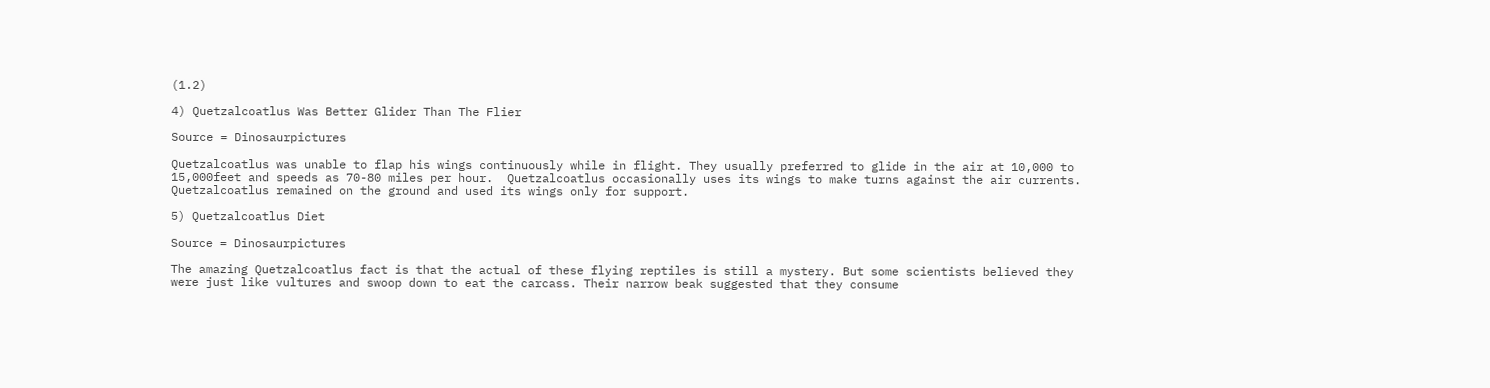(1.2)

4) Quetzalcoatlus Was Better Glider Than The Flier

Source = Dinosaurpictures

Quetzalcoatlus was unable to flap his wings continuously while in flight. They usually preferred to glide in the air at 10,000 to 15,000feet and speeds as 70-80 miles per hour.  Quetzalcoatlus occasionally uses its wings to make turns against the air currents.  Quetzalcoatlus remained on the ground and used its wings only for support.

5) Quetzalcoatlus Diet

Source = Dinosaurpictures

The amazing Quetzalcoatlus fact is that the actual of these flying reptiles is still a mystery. But some scientists believed they were just like vultures and swoop down to eat the carcass. Their narrow beak suggested that they consume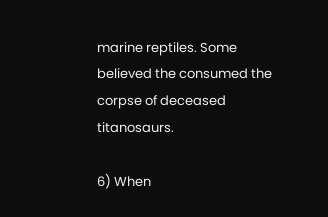marine reptiles. Some believed the consumed the corpse of deceased titanosaurs.

6) When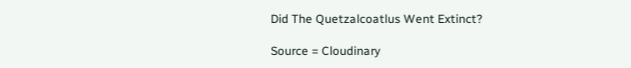Did The Quetzalcoatlus Went Extinct?

Source = Cloudinary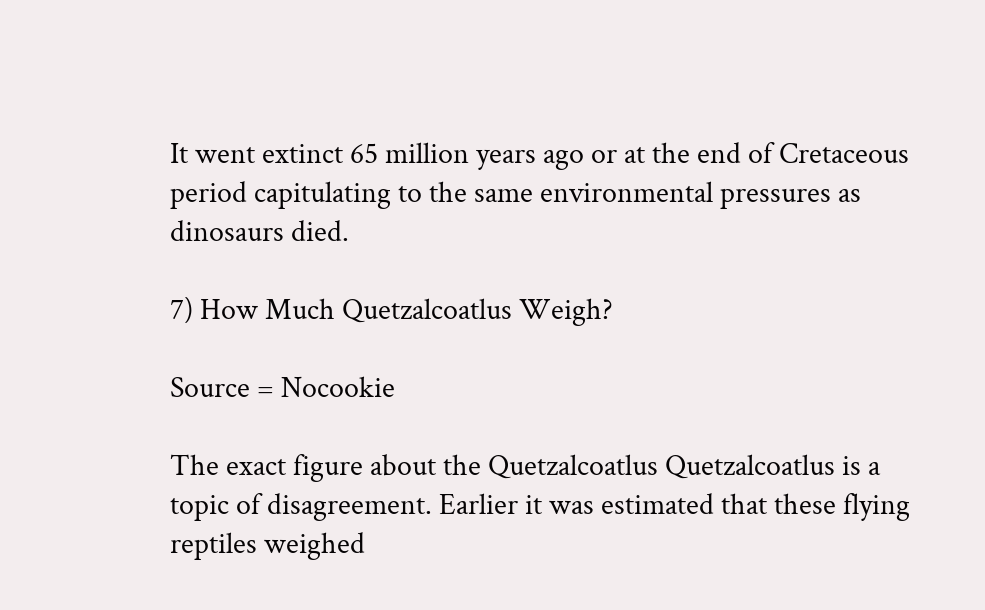It went extinct 65 million years ago or at the end of Cretaceous period capitulating to the same environmental pressures as dinosaurs died.

7) How Much Quetzalcoatlus Weigh?

Source = Nocookie

The exact figure about the Quetzalcoatlus Quetzalcoatlus is a topic of disagreement. Earlier it was estimated that these flying reptiles weighed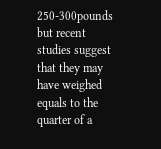250-300pounds but recent studies suggest that they may have weighed equals to the quarter of a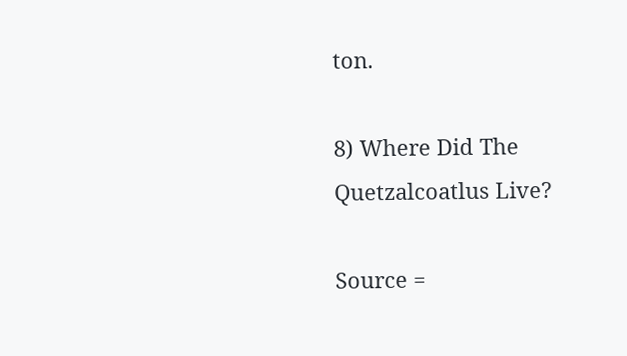ton.

8) Where Did The Quetzalcoatlus Live?

Source =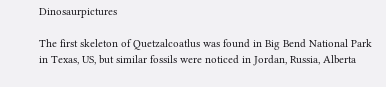Dinosaurpictures

The first skeleton of Quetzalcoatlus was found in Big Bend National Park in Texas, US, but similar fossils were noticed in Jordan, Russia, Alberta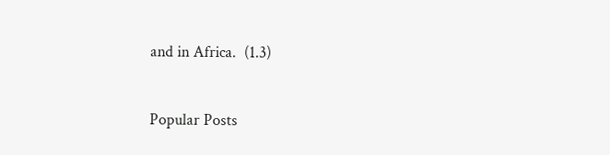and in Africa.  (1.3)


Popular Posts